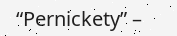“Pernickety” –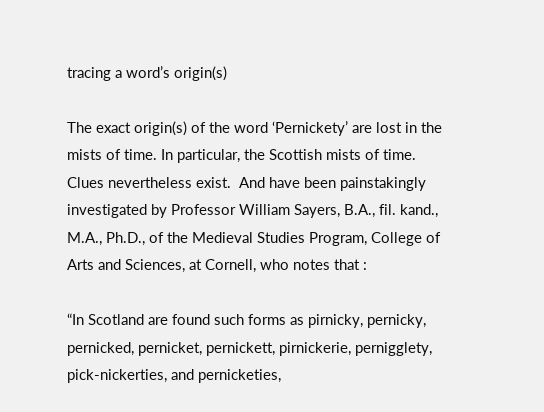tracing a word’s origin(s)

The exact origin(s) of the word ‘Pernickety’ are lost in the mists of time. In particular, the Scottish mists of time. Clues nevertheless exist.  And have been painstakingly investigated by Professor William Sayers, B.A., fil. kand., M.A., Ph.D., of the Medieval Studies Program, College of Arts and Sciences, at Cornell, who notes that :

“In Scotland are found such forms as pirnicky, pernicky, pernicked, pernicket, pernickett, pirnickerie, pernigglety, pick-nickerties, and pernicketies,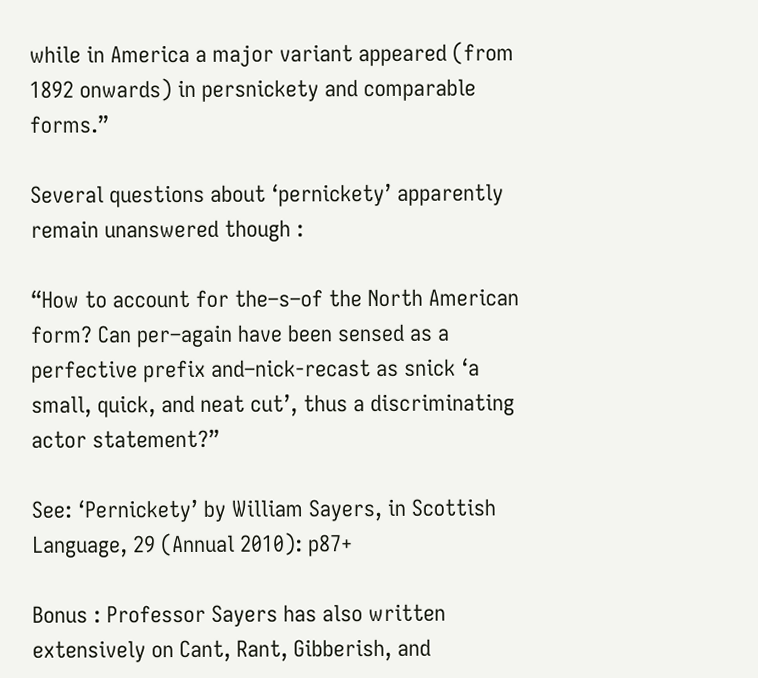while in America a major variant appeared (from 1892 onwards) in persnickety and comparable forms.”

Several questions about ‘pernickety’ apparently remain unanswered though :

“How to account for the–s–of the North American form? Can per–again have been sensed as a perfective prefix and–nick-recast as snick ‘a small, quick, and neat cut’, thus a discriminating actor statement?”

See: ‘Pernickety’ by William Sayers, in Scottish Language, 29 (Annual 2010): p87+

Bonus : Professor Sayers has also written extensively on Cant, Rant, Gibberish, and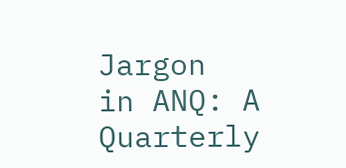Jargon  in ANQ: A Quarterly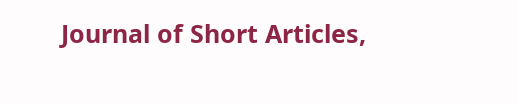Journal of Short Articles,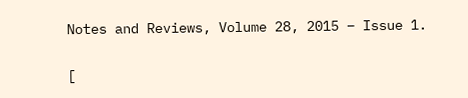Notes and Reviews, Volume 28, 2015 – Issue 1.

[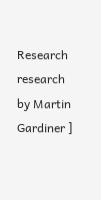Research research by Martin Gardiner ]